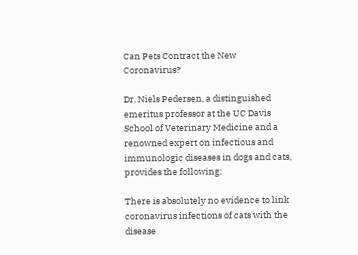Can Pets Contract the New Coronavirus?

Dr. Niels Pedersen, a distinguished emeritus professor at the UC Davis School of Veterinary Medicine and a renowned expert on infectious and immunologic diseases in dogs and cats, provides the following:

There is absolutely no evidence to link coronavirus infections of cats with the disease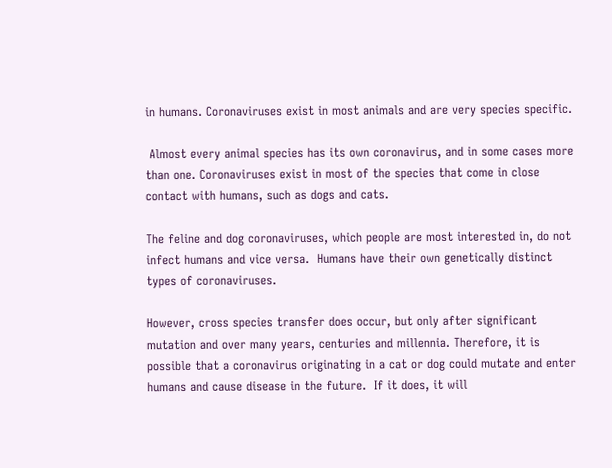in humans. Coronaviruses exist in most animals and are very species specific.

 Almost every animal species has its own coronavirus, and in some cases more than one. Coronaviruses exist in most of the species that come in close contact with humans, such as dogs and cats.

The feline and dog coronaviruses, which people are most interested in, do not infect humans and vice versa.  Humans have their own genetically distinct types of coronaviruses.

However, cross species transfer does occur, but only after significant mutation and over many years, centuries and millennia. Therefore, it is possible that a coronavirus originating in a cat or dog could mutate and enter humans and cause disease in the future.  If it does, it will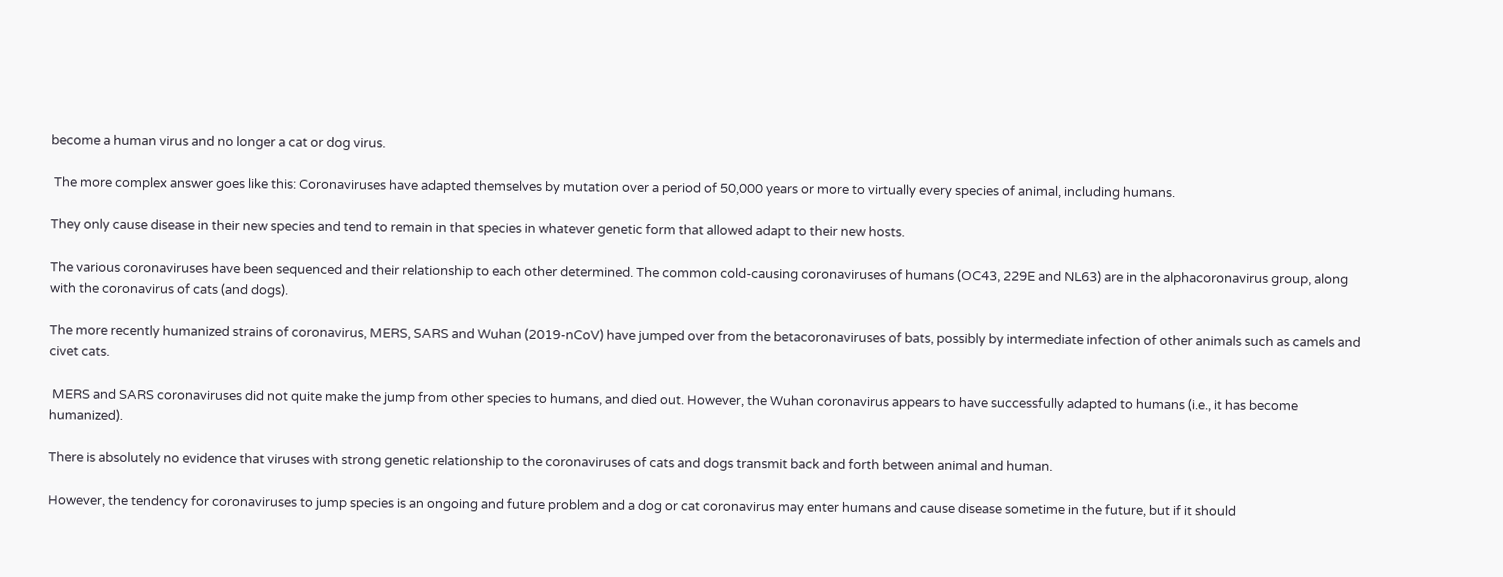become a human virus and no longer a cat or dog virus.

 The more complex answer goes like this: Coronaviruses have adapted themselves by mutation over a period of 50,000 years or more to virtually every species of animal, including humans.

They only cause disease in their new species and tend to remain in that species in whatever genetic form that allowed adapt to their new hosts.

The various coronaviruses have been sequenced and their relationship to each other determined. The common cold-causing coronaviruses of humans (OC43, 229E and NL63) are in the alphacoronavirus group, along with the coronavirus of cats (and dogs).

The more recently humanized strains of coronavirus, MERS, SARS and Wuhan (2019-nCoV) have jumped over from the betacoronaviruses of bats, possibly by intermediate infection of other animals such as camels and civet cats.

 MERS and SARS coronaviruses did not quite make the jump from other species to humans, and died out. However, the Wuhan coronavirus appears to have successfully adapted to humans (i.e., it has become humanized).

There is absolutely no evidence that viruses with strong genetic relationship to the coronaviruses of cats and dogs transmit back and forth between animal and human.

However, the tendency for coronaviruses to jump species is an ongoing and future problem and a dog or cat coronavirus may enter humans and cause disease sometime in the future, but if it should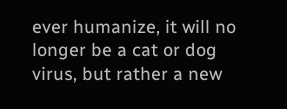ever humanize, it will no longer be a cat or dog virus, but rather a new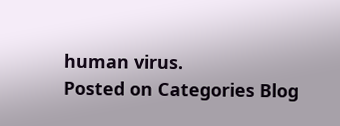human virus.
Posted on Categories Blog